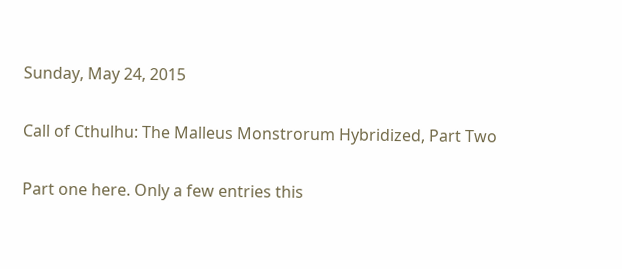Sunday, May 24, 2015

Call of Cthulhu: The Malleus Monstrorum Hybridized, Part Two

Part one here. Only a few entries this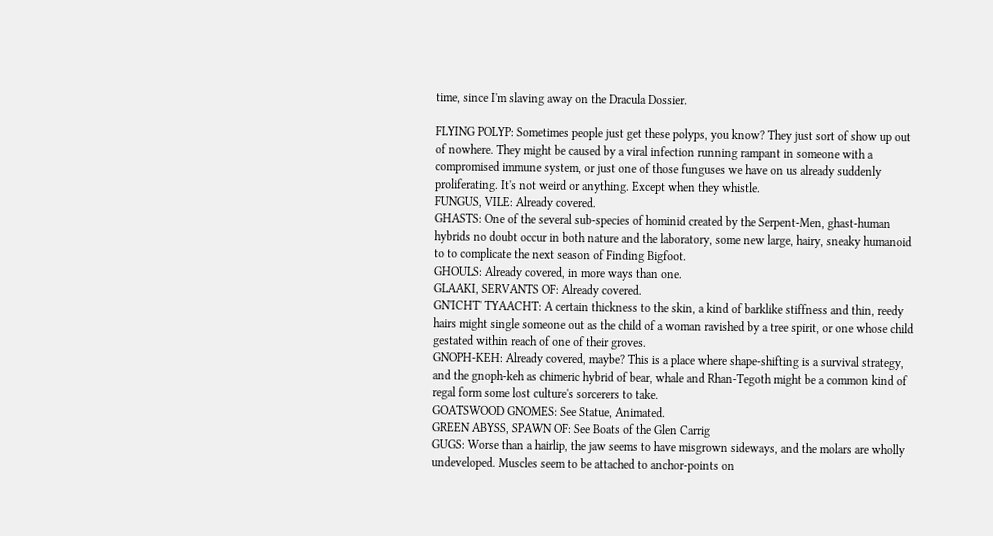time, since I'm slaving away on the Dracula Dossier.

FLYING POLYP: Sometimes people just get these polyps, you know? They just sort of show up out of nowhere. They might be caused by a viral infection running rampant in someone with a compromised immune system, or just one of those funguses we have on us already suddenly proliferating. It's not weird or anything. Except when they whistle.
FUNGUS, VILE: Already covered.
GHASTS: One of the several sub-species of hominid created by the Serpent-Men, ghast-human hybrids no doubt occur in both nature and the laboratory, some new large, hairy, sneaky humanoid to to complicate the next season of Finding Bigfoot.
GHOULS: Already covered, in more ways than one.
GLAAKI, SERVANTS OF: Already covered.
GN'ICHT' TYAACHT: A certain thickness to the skin, a kind of barklike stiffness and thin, reedy hairs might single someone out as the child of a woman ravished by a tree spirit, or one whose child gestated within reach of one of their groves.
GNOPH-KEH: Already covered, maybe? This is a place where shape-shifting is a survival strategy, and the gnoph-keh as chimeric hybrid of bear, whale and Rhan-Tegoth might be a common kind of regal form some lost culture's sorcerers to take.
GOATSWOOD GNOMES: See Statue, Animated.
GREEN ABYSS, SPAWN OF: See Boats of the Glen Carrig
GUGS: Worse than a hairlip, the jaw seems to have misgrown sideways, and the molars are wholly undeveloped. Muscles seem to be attached to anchor-points on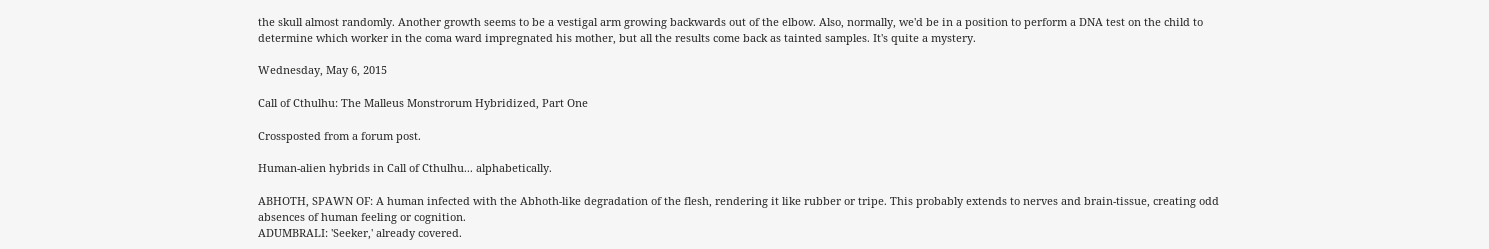the skull almost randomly. Another growth seems to be a vestigal arm growing backwards out of the elbow. Also, normally, we'd be in a position to perform a DNA test on the child to determine which worker in the coma ward impregnated his mother, but all the results come back as tainted samples. It's quite a mystery.

Wednesday, May 6, 2015

Call of Cthulhu: The Malleus Monstrorum Hybridized, Part One

Crossposted from a forum post.

Human-alien hybrids in Call of Cthulhu... alphabetically.

ABHOTH, SPAWN OF: A human infected with the Abhoth-like degradation of the flesh, rendering it like rubber or tripe. This probably extends to nerves and brain-tissue, creating odd absences of human feeling or cognition.
ADUMBRALI: 'Seeker,' already covered.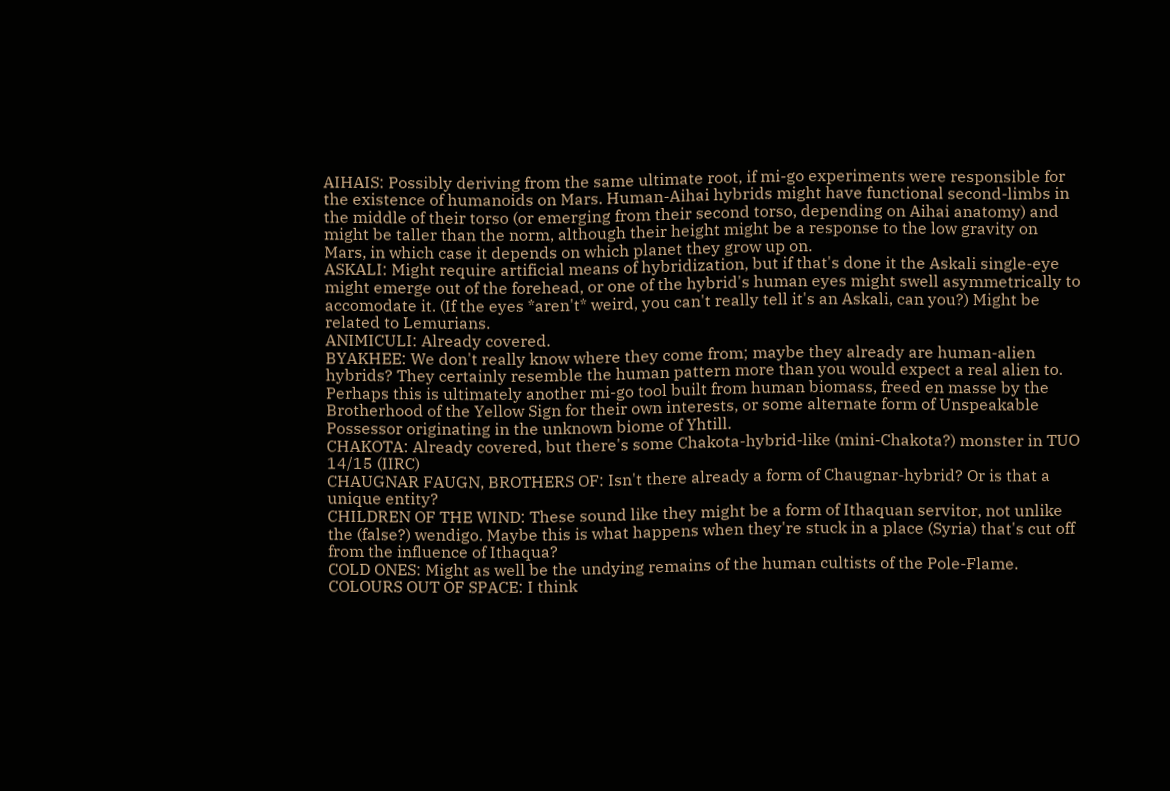AIHAIS: Possibly deriving from the same ultimate root, if mi-go experiments were responsible for the existence of humanoids on Mars. Human-Aihai hybrids might have functional second-limbs in the middle of their torso (or emerging from their second torso, depending on Aihai anatomy) and might be taller than the norm, although their height might be a response to the low gravity on Mars, in which case it depends on which planet they grow up on.
ASKALI: Might require artificial means of hybridization, but if that's done it the Askali single-eye might emerge out of the forehead, or one of the hybrid's human eyes might swell asymmetrically to accomodate it. (If the eyes *aren't* weird, you can't really tell it's an Askali, can you?) Might be related to Lemurians.
ANIMICULI: Already covered.
BYAKHEE: We don't really know where they come from; maybe they already are human-alien hybrids? They certainly resemble the human pattern more than you would expect a real alien to. Perhaps this is ultimately another mi-go tool built from human biomass, freed en masse by the Brotherhood of the Yellow Sign for their own interests, or some alternate form of Unspeakable Possessor originating in the unknown biome of Yhtill.
CHAKOTA: Already covered, but there's some Chakota-hybrid-like (mini-Chakota?) monster in TUO 14/15 (IIRC)
CHAUGNAR FAUGN, BROTHERS OF: Isn't there already a form of Chaugnar-hybrid? Or is that a unique entity?
CHILDREN OF THE WIND: These sound like they might be a form of Ithaquan servitor, not unlike the (false?) wendigo. Maybe this is what happens when they're stuck in a place (Syria) that's cut off from the influence of Ithaqua?
COLD ONES: Might as well be the undying remains of the human cultists of the Pole-Flame.
COLOURS OUT OF SPACE: I think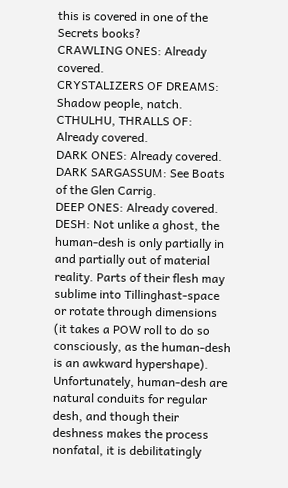this is covered in one of the Secrets books?
CRAWLING ONES: Already covered.
CRYSTALIZERS OF DREAMS: Shadow people, natch.
CTHULHU, THRALLS OF: Already covered.
DARK ONES: Already covered.
DARK SARGASSUM: See Boats of the Glen Carrig.
DEEP ONES: Already covered.
DESH: Not unlike a ghost, the human-desh is only partially in and partially out of material reality. Parts of their flesh may sublime into Tillinghast-space or rotate through dimensions (it takes a POW roll to do so consciously, as the human-desh is an awkward hypershape). Unfortunately, human-desh are natural conduits for regular desh, and though their deshness makes the process nonfatal, it is debilitatingly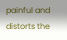painful and distorts the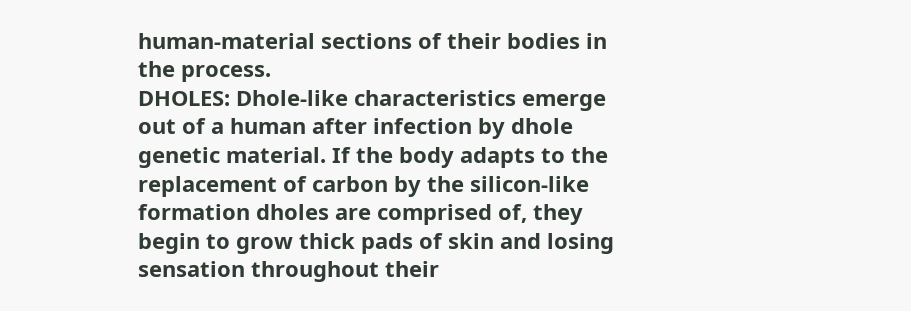human-material sections of their bodies in the process.
DHOLES: Dhole-like characteristics emerge out of a human after infection by dhole genetic material. If the body adapts to the replacement of carbon by the silicon-like formation dholes are comprised of, they begin to grow thick pads of skin and losing sensation throughout their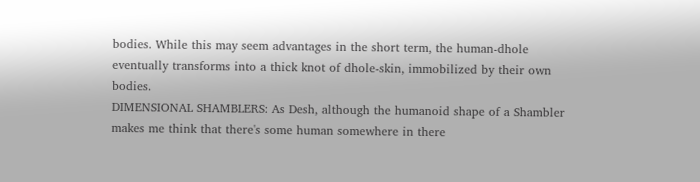bodies. While this may seem advantages in the short term, the human-dhole eventually transforms into a thick knot of dhole-skin, immobilized by their own bodies.
DIMENSIONAL SHAMBLERS: As Desh, although the humanoid shape of a Shambler makes me think that there's some human somewhere in there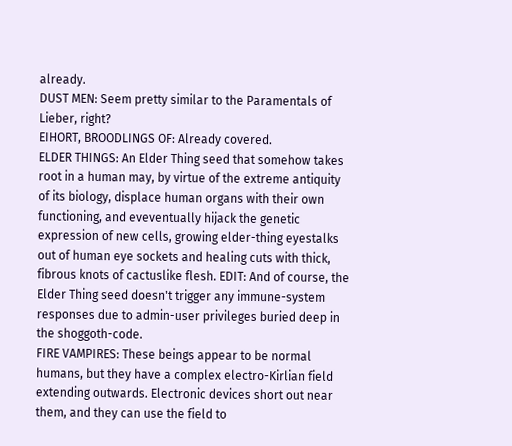already.
DUST MEN: Seem pretty similar to the Paramentals of Lieber, right?
EIHORT, BROODLINGS OF: Already covered.
ELDER THINGS: An Elder Thing seed that somehow takes root in a human may, by virtue of the extreme antiquity of its biology, displace human organs with their own functioning, and eveventually hijack the genetic expression of new cells, growing elder-thing eyestalks out of human eye sockets and healing cuts with thick, fibrous knots of cactuslike flesh. EDIT: And of course, the Elder Thing seed doesn't trigger any immune-system responses due to admin-user privileges buried deep in the shoggoth-code.
FIRE VAMPIRES: These beings appear to be normal humans, but they have a complex electro-Kirlian field extending outwards. Electronic devices short out near them, and they can use the field to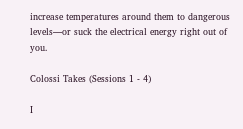increase temperatures around them to dangerous levels—or suck the electrical energy right out of you.

Colossi Takes (Sessions 1 - 4)

I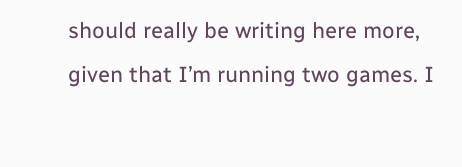should really be writing here more, given that I’m running two games. I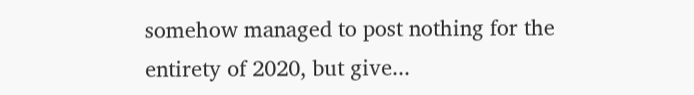somehow managed to post nothing for the entirety of 2020, but give...